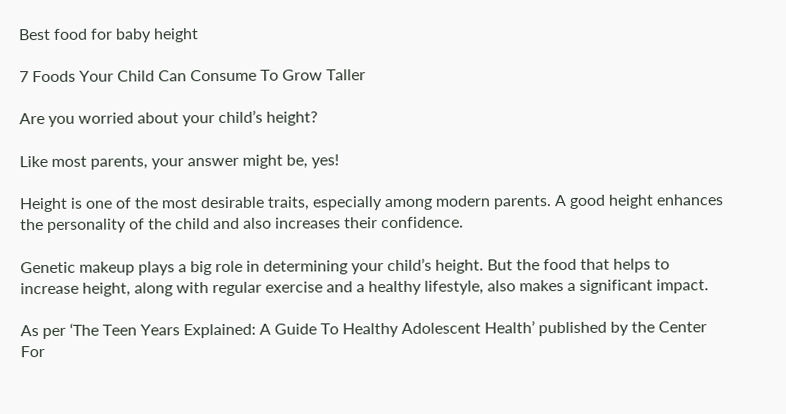Best food for baby height

7 Foods Your Child Can Consume To Grow Taller

Are you worried about your child’s height?

Like most parents, your answer might be, yes!

Height is one of the most desirable traits, especially among modern parents. A good height enhances the personality of the child and also increases their confidence.

Genetic makeup plays a big role in determining your child’s height. But the food that helps to increase height, along with regular exercise and a healthy lifestyle, also makes a significant impact.

As per ‘The Teen Years Explained: A Guide To Healthy Adolescent Health’ published by the Center For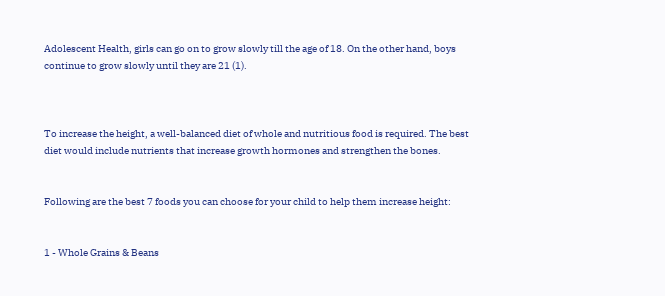Adolescent Health, girls can go on to grow slowly till the age of 18. On the other hand, boys continue to grow slowly until they are 21 (1).



To increase the height, a well-balanced diet of whole and nutritious food is required. The best diet would include nutrients that increase growth hormones and strengthen the bones.


Following are the best 7 foods you can choose for your child to help them increase height:


1 - Whole Grains & Beans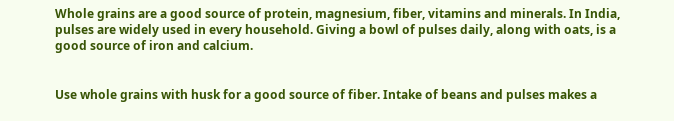Whole grains are a good source of protein, magnesium, fiber, vitamins and minerals. In India, pulses are widely used in every household. Giving a bowl of pulses daily, along with oats, is a good source of iron and calcium.


Use whole grains with husk for a good source of fiber. Intake of beans and pulses makes a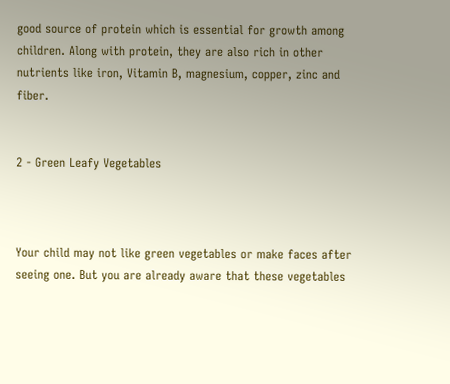good source of protein which is essential for growth among children. Along with protein, they are also rich in other nutrients like iron, Vitamin B, magnesium, copper, zinc and fiber.


2 - Green Leafy Vegetables



Your child may not like green vegetables or make faces after seeing one. But you are already aware that these vegetables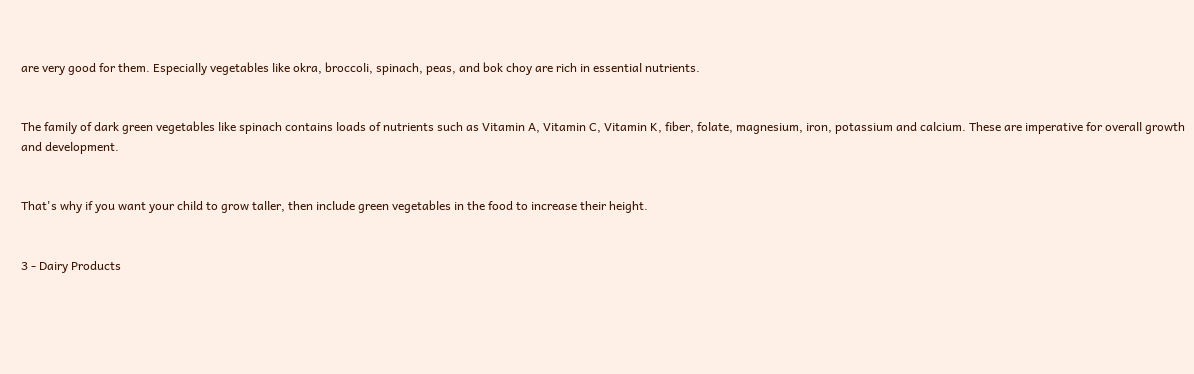are very good for them. Especially vegetables like okra, broccoli, spinach, peas, and bok choy are rich in essential nutrients.


The family of dark green vegetables like spinach contains loads of nutrients such as Vitamin A, Vitamin C, Vitamin K, fiber, folate, magnesium, iron, potassium and calcium. These are imperative for overall growth and development.


That's why if you want your child to grow taller, then include green vegetables in the food to increase their height.


3 - Dairy Products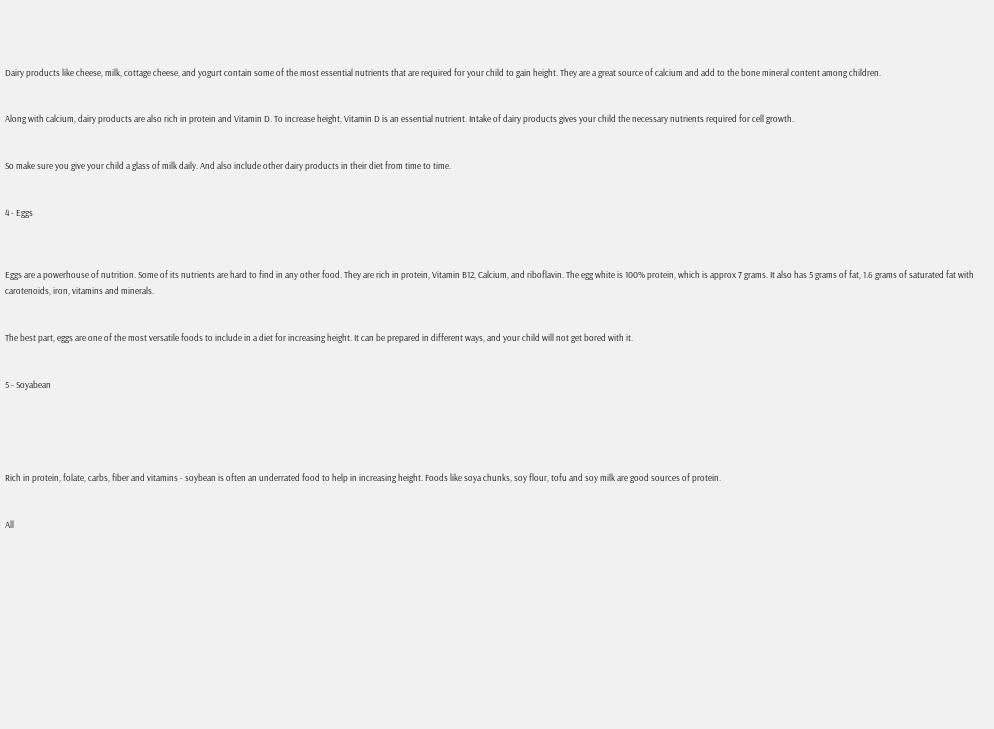Dairy products like cheese, milk, cottage cheese, and yogurt contain some of the most essential nutrients that are required for your child to gain height. They are a great source of calcium and add to the bone mineral content among children.


Along with calcium, dairy products are also rich in protein and Vitamin D. To increase height, Vitamin D is an essential nutrient. Intake of dairy products gives your child the necessary nutrients required for cell growth.


So make sure you give your child a glass of milk daily. And also include other dairy products in their diet from time to time.


4 - Eggs



Eggs are a powerhouse of nutrition. Some of its nutrients are hard to find in any other food. They are rich in protein, Vitamin B12, Calcium, and riboflavin. The egg white is 100% protein, which is approx 7 grams. It also has 5 grams of fat, 1.6 grams of saturated fat with carotenoids, iron, vitamins and minerals.


The best part, eggs are one of the most versatile foods to include in a diet for increasing height. It can be prepared in different ways, and your child will not get bored with it.


5 - Soyabean





Rich in protein, folate, carbs, fiber and vitamins - soybean is often an underrated food to help in increasing height. Foods like soya chunks, soy flour, tofu and soy milk are good sources of protein.


All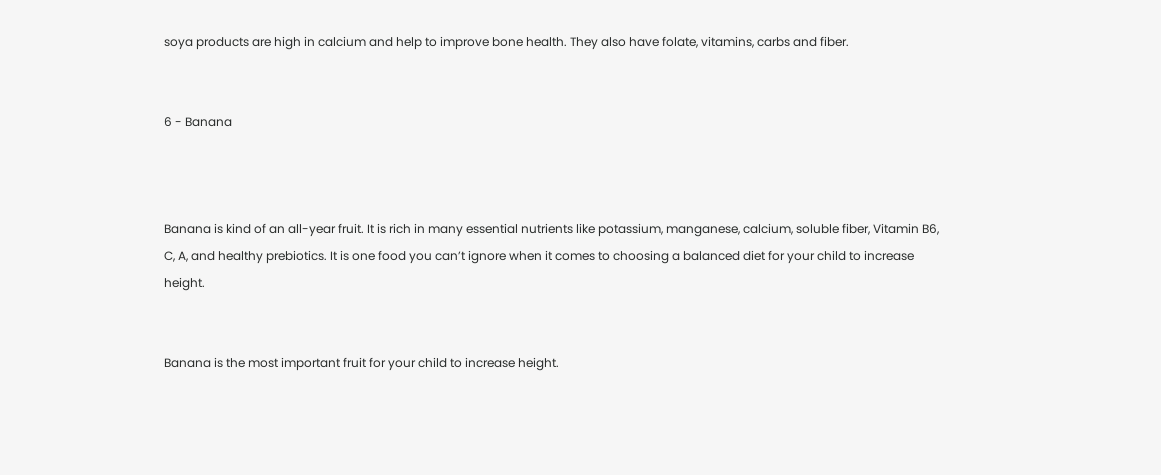soya products are high in calcium and help to improve bone health. They also have folate, vitamins, carbs and fiber.


6 - Banana



Banana is kind of an all-year fruit. It is rich in many essential nutrients like potassium, manganese, calcium, soluble fiber, Vitamin B6, C, A, and healthy prebiotics. It is one food you can’t ignore when it comes to choosing a balanced diet for your child to increase height.


Banana is the most important fruit for your child to increase height.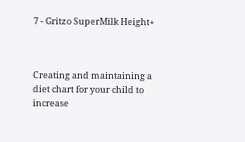7 - Gritzo SuperMilk Height+



Creating and maintaining a diet chart for your child to increase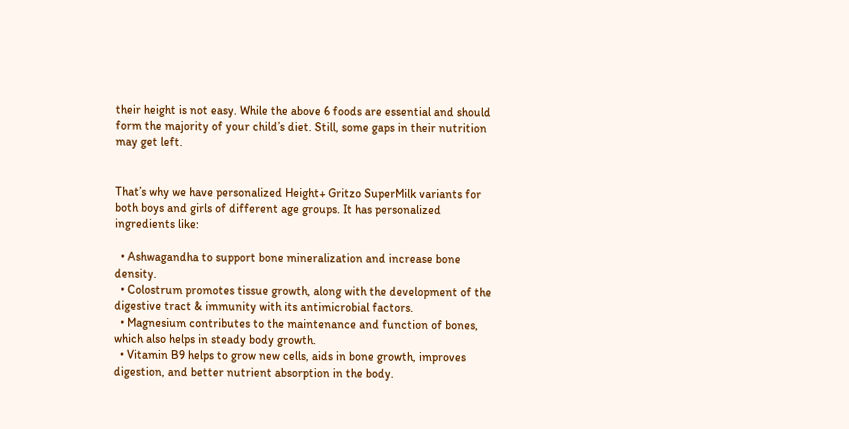their height is not easy. While the above 6 foods are essential and should form the majority of your child’s diet. Still, some gaps in their nutrition may get left.


That’s why we have personalized Height+ Gritzo SuperMilk variants for both boys and girls of different age groups. It has personalized ingredients like:

  • Ashwagandha to support bone mineralization and increase bone density.
  • Colostrum promotes tissue growth, along with the development of the digestive tract & immunity with its antimicrobial factors.
  • Magnesium contributes to the maintenance and function of bones, which also helps in steady body growth.
  • Vitamin B9 helps to grow new cells, aids in bone growth, improves digestion, and better nutrient absorption in the body.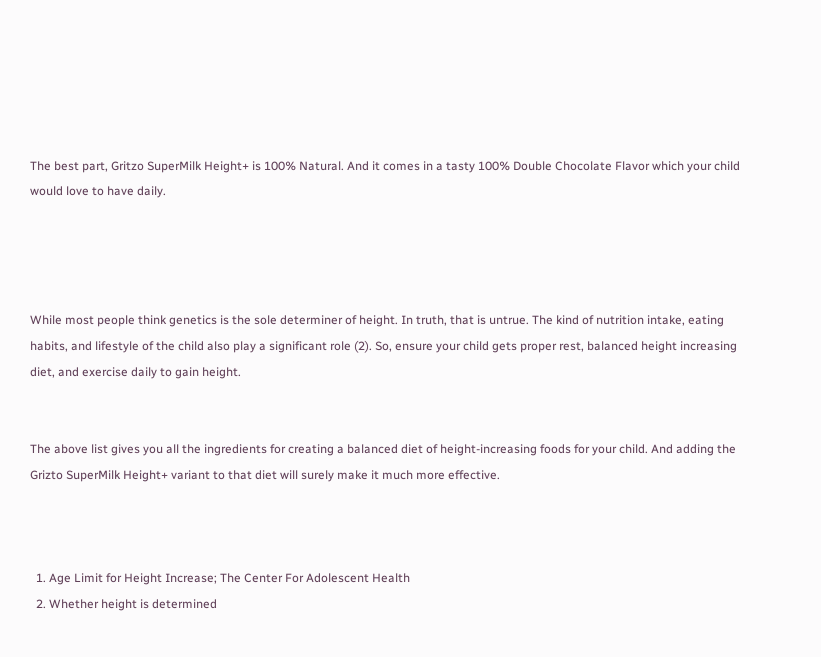The best part, Gritzo SuperMilk Height+ is 100% Natural. And it comes in a tasty 100% Double Chocolate Flavor which your child would love to have daily.




While most people think genetics is the sole determiner of height. In truth, that is untrue. The kind of nutrition intake, eating habits, and lifestyle of the child also play a significant role (2). So, ensure your child gets proper rest, balanced height increasing diet, and exercise daily to gain height.


The above list gives you all the ingredients for creating a balanced diet of height-increasing foods for your child. And adding the Grizto SuperMilk Height+ variant to that diet will surely make it much more effective.



  1. Age Limit for Height Increase; The Center For Adolescent Health
  2. Whether height is determined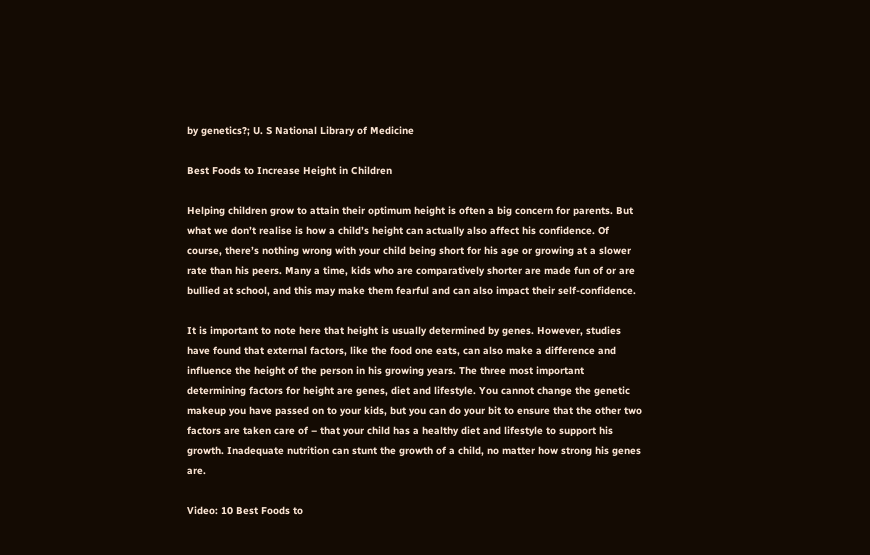by genetics?; U. S National Library of Medicine

Best Foods to Increase Height in Children

Helping children grow to attain their optimum height is often a big concern for parents. But what we don’t realise is how a child’s height can actually also affect his confidence. Of course, there’s nothing wrong with your child being short for his age or growing at a slower rate than his peers. Many a time, kids who are comparatively shorter are made fun of or are bullied at school, and this may make them fearful and can also impact their self-confidence.

It is important to note here that height is usually determined by genes. However, studies have found that external factors, like the food one eats, can also make a difference and influence the height of the person in his growing years. The three most important determining factors for height are genes, diet and lifestyle. You cannot change the genetic makeup you have passed on to your kids, but you can do your bit to ensure that the other two factors are taken care of – that your child has a healthy diet and lifestyle to support his growth. Inadequate nutrition can stunt the growth of a child, no matter how strong his genes are.

Video: 10 Best Foods to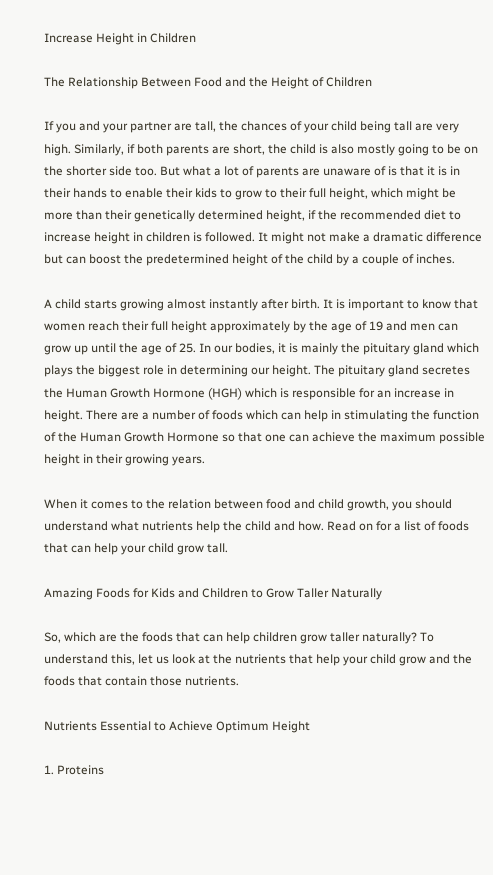Increase Height in Children

The Relationship Between Food and the Height of Children

If you and your partner are tall, the chances of your child being tall are very high. Similarly, if both parents are short, the child is also mostly going to be on the shorter side too. But what a lot of parents are unaware of is that it is in their hands to enable their kids to grow to their full height, which might be more than their genetically determined height, if the recommended diet to increase height in children is followed. It might not make a dramatic difference but can boost the predetermined height of the child by a couple of inches.

A child starts growing almost instantly after birth. It is important to know that women reach their full height approximately by the age of 19 and men can grow up until the age of 25. In our bodies, it is mainly the pituitary gland which plays the biggest role in determining our height. The pituitary gland secretes the Human Growth Hormone (HGH) which is responsible for an increase in height. There are a number of foods which can help in stimulating the function of the Human Growth Hormone so that one can achieve the maximum possible height in their growing years.

When it comes to the relation between food and child growth, you should understand what nutrients help the child and how. Read on for a list of foods that can help your child grow tall.

Amazing Foods for Kids and Children to Grow Taller Naturally

So, which are the foods that can help children grow taller naturally? To understand this, let us look at the nutrients that help your child grow and the foods that contain those nutrients.

Nutrients Essential to Achieve Optimum Height

1. Proteins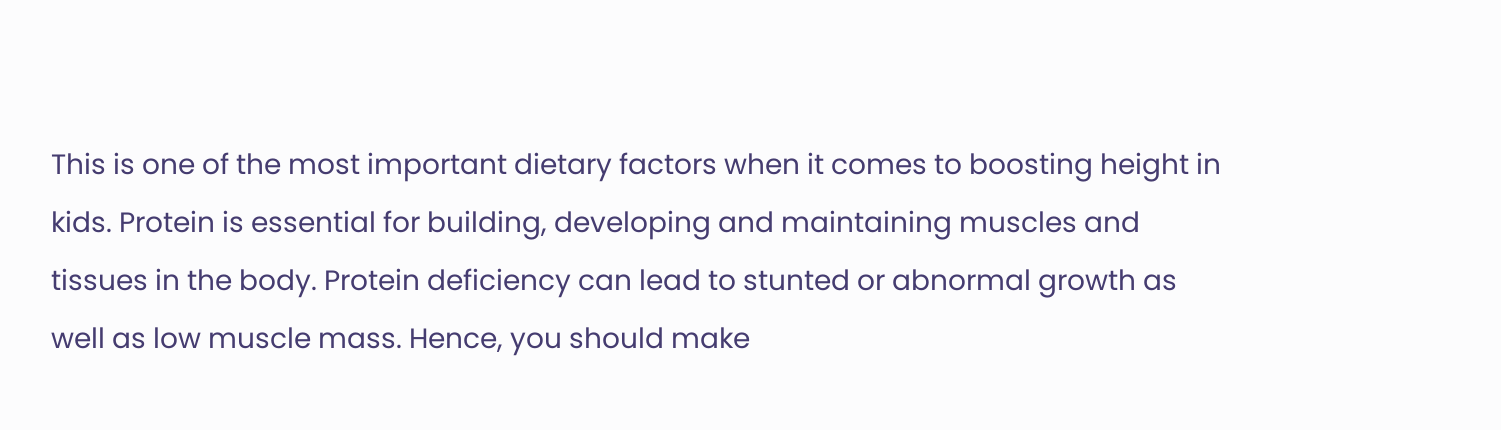This is one of the most important dietary factors when it comes to boosting height in kids. Protein is essential for building, developing and maintaining muscles and tissues in the body. Protein deficiency can lead to stunted or abnormal growth as well as low muscle mass. Hence, you should make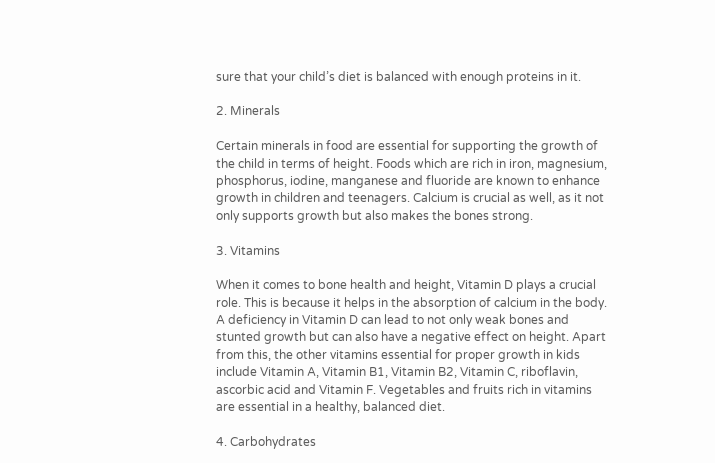sure that your child’s diet is balanced with enough proteins in it.

2. Minerals

Certain minerals in food are essential for supporting the growth of the child in terms of height. Foods which are rich in iron, magnesium, phosphorus, iodine, manganese and fluoride are known to enhance growth in children and teenagers. Calcium is crucial as well, as it not only supports growth but also makes the bones strong.

3. Vitamins

When it comes to bone health and height, Vitamin D plays a crucial role. This is because it helps in the absorption of calcium in the body. A deficiency in Vitamin D can lead to not only weak bones and stunted growth but can also have a negative effect on height. Apart from this, the other vitamins essential for proper growth in kids include Vitamin A, Vitamin B1, Vitamin B2, Vitamin C, riboflavin, ascorbic acid and Vitamin F. Vegetables and fruits rich in vitamins are essential in a healthy, balanced diet.

4. Carbohydrates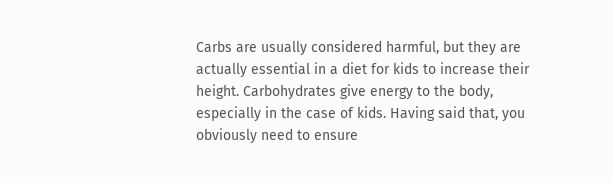Carbs are usually considered harmful, but they are actually essential in a diet for kids to increase their height. Carbohydrates give energy to the body, especially in the case of kids. Having said that, you obviously need to ensure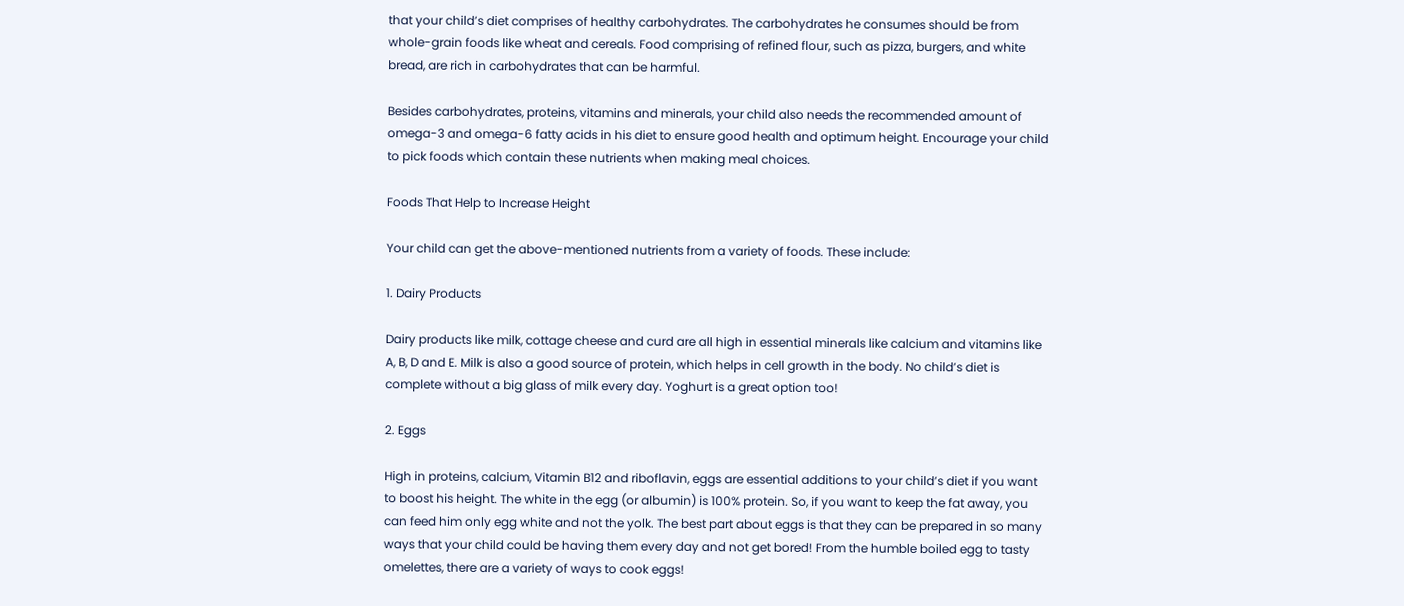that your child’s diet comprises of healthy carbohydrates. The carbohydrates he consumes should be from whole-grain foods like wheat and cereals. Food comprising of refined flour, such as pizza, burgers, and white bread, are rich in carbohydrates that can be harmful.

Besides carbohydrates, proteins, vitamins and minerals, your child also needs the recommended amount of omega-3 and omega-6 fatty acids in his diet to ensure good health and optimum height. Encourage your child to pick foods which contain these nutrients when making meal choices.

Foods That Help to Increase Height

Your child can get the above-mentioned nutrients from a variety of foods. These include:

1. Dairy Products

Dairy products like milk, cottage cheese and curd are all high in essential minerals like calcium and vitamins like A, B, D and E. Milk is also a good source of protein, which helps in cell growth in the body. No child’s diet is complete without a big glass of milk every day. Yoghurt is a great option too!

2. Eggs

High in proteins, calcium, Vitamin B12 and riboflavin, eggs are essential additions to your child’s diet if you want to boost his height. The white in the egg (or albumin) is 100% protein. So, if you want to keep the fat away, you can feed him only egg white and not the yolk. The best part about eggs is that they can be prepared in so many ways that your child could be having them every day and not get bored! From the humble boiled egg to tasty omelettes, there are a variety of ways to cook eggs!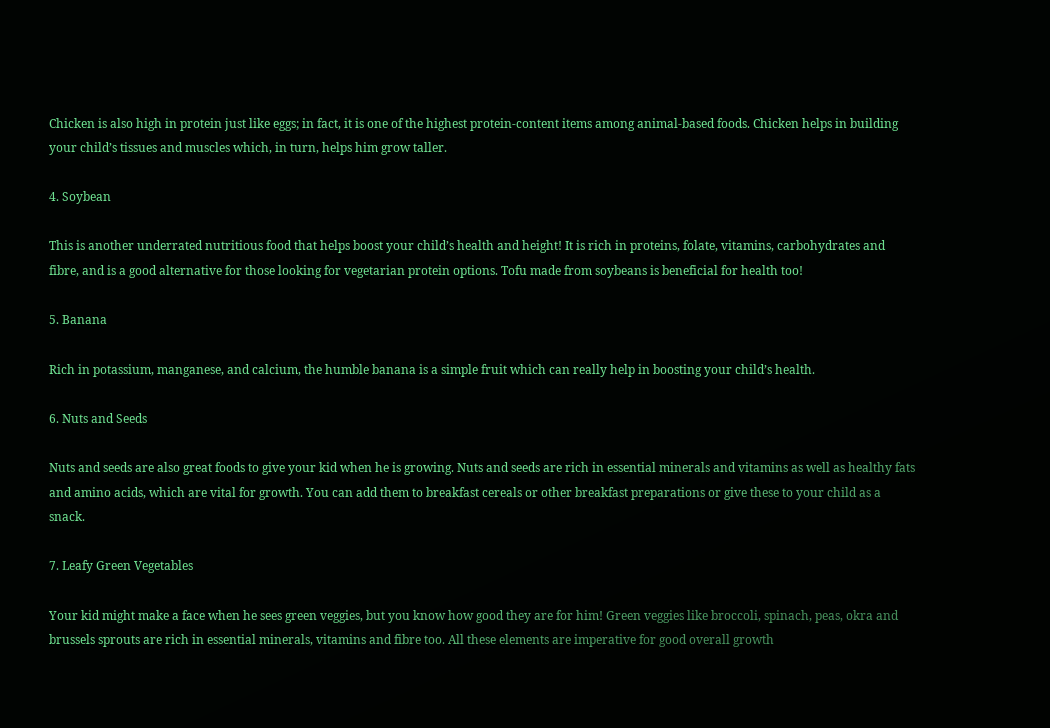Chicken is also high in protein just like eggs; in fact, it is one of the highest protein-content items among animal-based foods. Chicken helps in building your child’s tissues and muscles which, in turn, helps him grow taller.

4. Soybean

This is another underrated nutritious food that helps boost your child’s health and height! It is rich in proteins, folate, vitamins, carbohydrates and fibre, and is a good alternative for those looking for vegetarian protein options. Tofu made from soybeans is beneficial for health too!

5. Banana

Rich in potassium, manganese, and calcium, the humble banana is a simple fruit which can really help in boosting your child’s health.

6. Nuts and Seeds

Nuts and seeds are also great foods to give your kid when he is growing. Nuts and seeds are rich in essential minerals and vitamins as well as healthy fats and amino acids, which are vital for growth. You can add them to breakfast cereals or other breakfast preparations or give these to your child as a snack.

7. Leafy Green Vegetables

Your kid might make a face when he sees green veggies, but you know how good they are for him! Green veggies like broccoli, spinach, peas, okra and brussels sprouts are rich in essential minerals, vitamins and fibre too. All these elements are imperative for good overall growth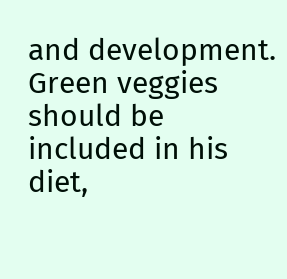and development. Green veggies should be included in his diet,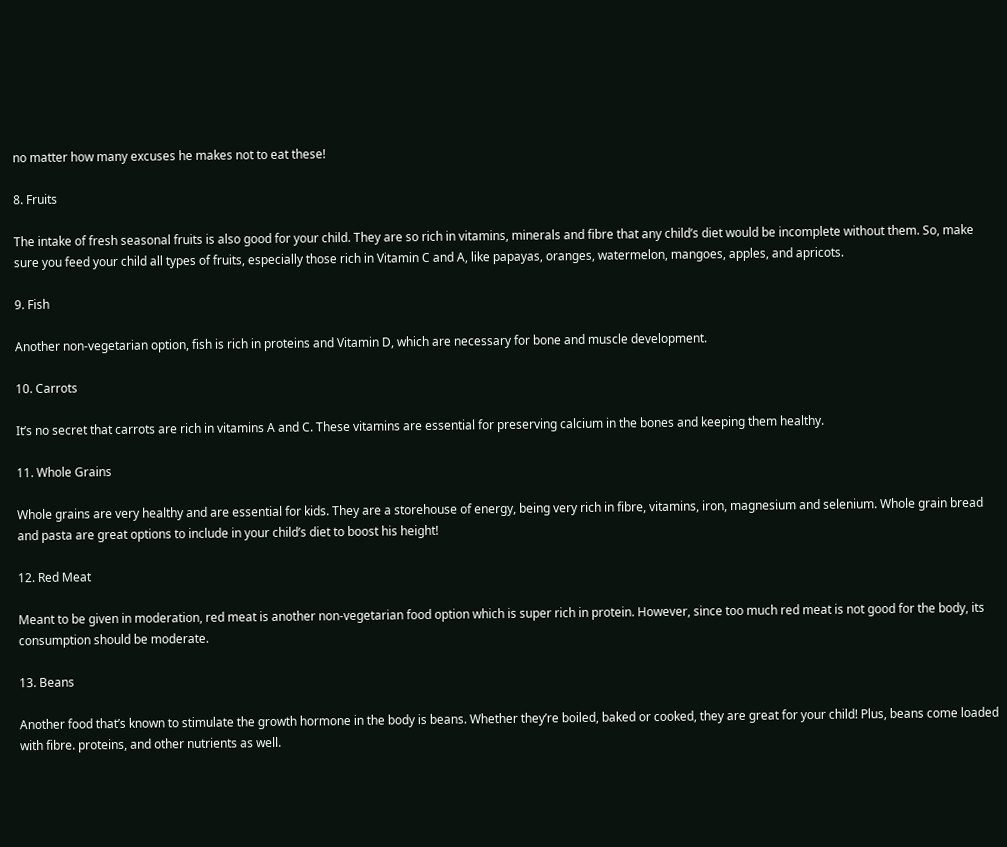no matter how many excuses he makes not to eat these!

8. Fruits

The intake of fresh seasonal fruits is also good for your child. They are so rich in vitamins, minerals and fibre that any child’s diet would be incomplete without them. So, make sure you feed your child all types of fruits, especially those rich in Vitamin C and A, like papayas, oranges, watermelon, mangoes, apples, and apricots.

9. Fish

Another non-vegetarian option, fish is rich in proteins and Vitamin D, which are necessary for bone and muscle development.

10. Carrots

It’s no secret that carrots are rich in vitamins A and C. These vitamins are essential for preserving calcium in the bones and keeping them healthy.

11. Whole Grains

Whole grains are very healthy and are essential for kids. They are a storehouse of energy, being very rich in fibre, vitamins, iron, magnesium and selenium. Whole grain bread and pasta are great options to include in your child’s diet to boost his height!

12. Red Meat

Meant to be given in moderation, red meat is another non-vegetarian food option which is super rich in protein. However, since too much red meat is not good for the body, its consumption should be moderate.

13. Beans

Another food that’s known to stimulate the growth hormone in the body is beans. Whether they’re boiled, baked or cooked, they are great for your child! Plus, beans come loaded with fibre. proteins, and other nutrients as well.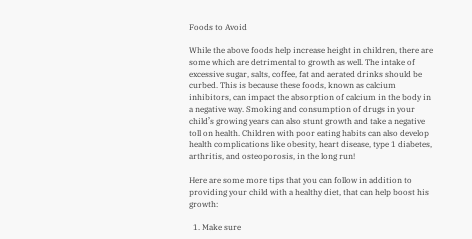Foods to Avoid

While the above foods help increase height in children, there are some which are detrimental to growth as well. The intake of excessive sugar, salts, coffee, fat and aerated drinks should be curbed. This is because these foods, known as calcium inhibitors, can impact the absorption of calcium in the body in a negative way. Smoking and consumption of drugs in your child’s growing years can also stunt growth and take a negative toll on health. Children with poor eating habits can also develop health complications like obesity, heart disease, type 1 diabetes, arthritis, and osteoporosis, in the long run!

Here are some more tips that you can follow in addition to providing your child with a healthy diet, that can help boost his growth:

  1. Make sure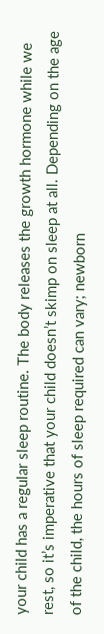your child has a regular sleep routine. The body releases the growth hormone while we rest, so it’s imperative that your child doesn’t skimp on sleep at all. Depending on the age of the child, the hours of sleep required can vary; newborn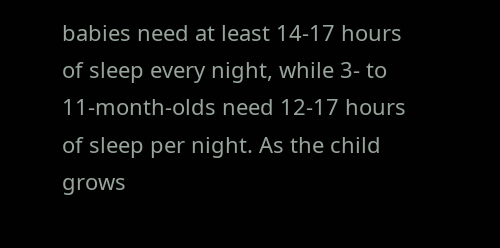babies need at least 14-17 hours of sleep every night, while 3- to 11-month-olds need 12-17 hours of sleep per night. As the child grows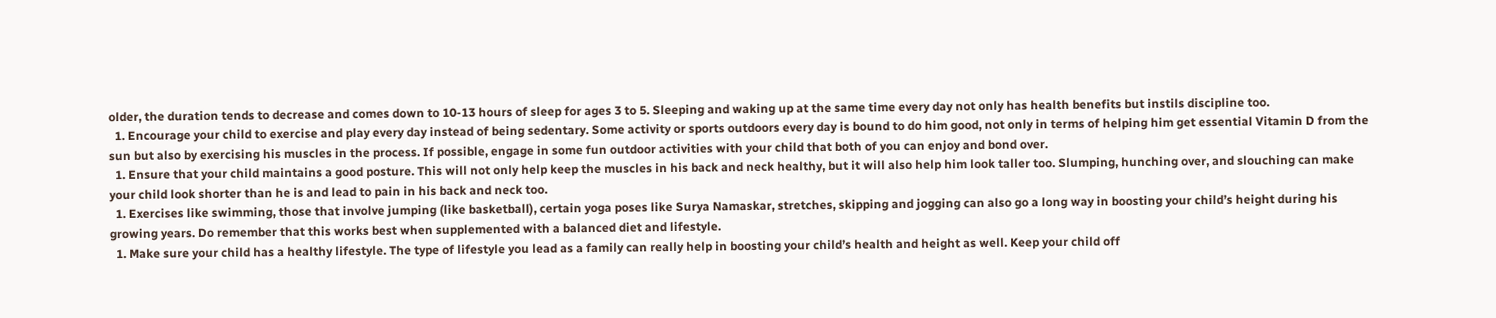older, the duration tends to decrease and comes down to 10-13 hours of sleep for ages 3 to 5. Sleeping and waking up at the same time every day not only has health benefits but instils discipline too.
  1. Encourage your child to exercise and play every day instead of being sedentary. Some activity or sports outdoors every day is bound to do him good, not only in terms of helping him get essential Vitamin D from the sun but also by exercising his muscles in the process. If possible, engage in some fun outdoor activities with your child that both of you can enjoy and bond over.
  1. Ensure that your child maintains a good posture. This will not only help keep the muscles in his back and neck healthy, but it will also help him look taller too. Slumping, hunching over, and slouching can make your child look shorter than he is and lead to pain in his back and neck too.
  1. Exercises like swimming, those that involve jumping (like basketball), certain yoga poses like Surya Namaskar, stretches, skipping and jogging can also go a long way in boosting your child’s height during his growing years. Do remember that this works best when supplemented with a balanced diet and lifestyle.
  1. Make sure your child has a healthy lifestyle. The type of lifestyle you lead as a family can really help in boosting your child’s health and height as well. Keep your child off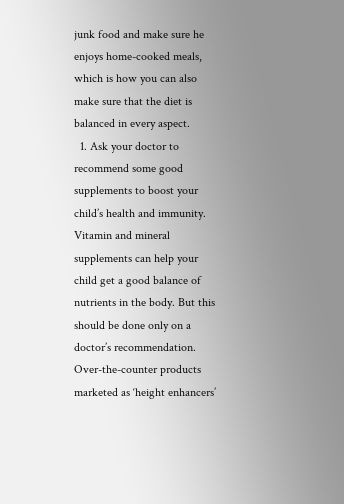junk food and make sure he enjoys home-cooked meals, which is how you can also make sure that the diet is balanced in every aspect.
  1. Ask your doctor to recommend some good supplements to boost your child’s health and immunity. Vitamin and mineral supplements can help your child get a good balance of nutrients in the body. But this should be done only on a doctor’s recommendation. Over-the-counter products marketed as ‘height enhancers’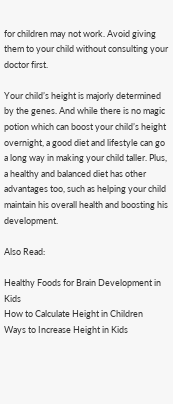for children may not work. Avoid giving them to your child without consulting your doctor first.

Your child’s height is majorly determined by the genes. And while there is no magic potion which can boost your child’s height overnight, a good diet and lifestyle can go a long way in making your child taller. Plus, a healthy and balanced diet has other advantages too, such as helping your child maintain his overall health and boosting his development.

Also Read:

Healthy Foods for Brain Development in Kids
How to Calculate Height in Children
Ways to Increase Height in Kids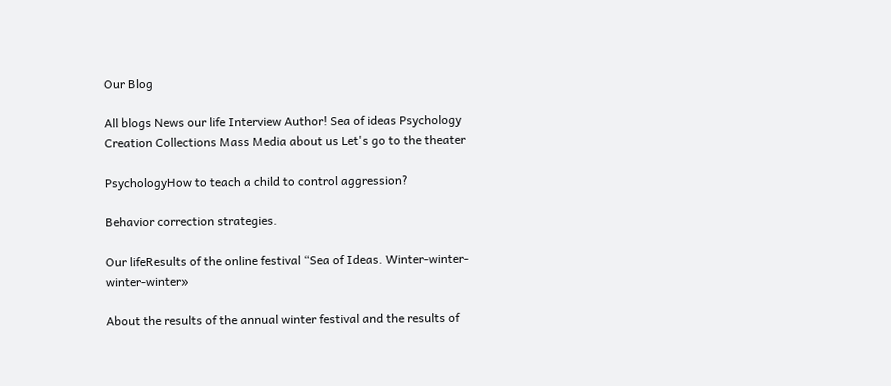Our Blog

All blogs News our life Interview Author! Sea of ideas Psychology Creation Collections Mass Media about us Let's go to the theater

PsychologyHow to teach a child to control aggression?

Behavior correction strategies.

Our lifeResults of the online festival “Sea of Ideas. Winter-winter-winter-winter»

About the results of the annual winter festival and the results of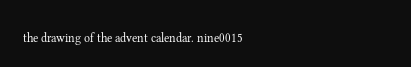the drawing of the advent calendar. nine0015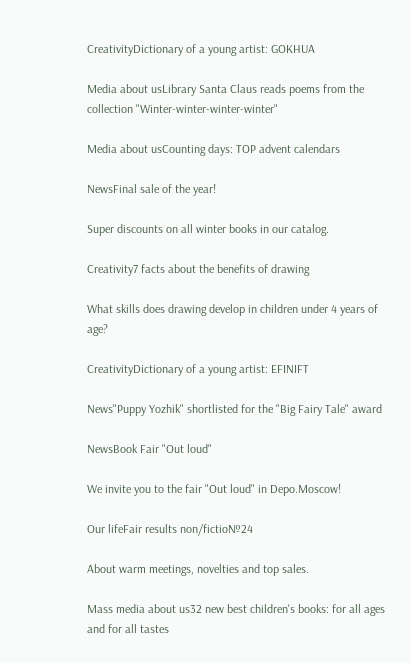CreativityDictionary of a young artist: GOKHUA

Media about usLibrary Santa Claus reads poems from the collection "Winter-winter-winter-winter"

Media about usCounting days: TOP advent calendars

NewsFinal sale of the year!

Super discounts on all winter books in our catalog.

Creativity7 facts about the benefits of drawing

What skills does drawing develop in children under 4 years of age?

CreativityDictionary of a young artist: EFINIFT

News"Puppy Yozhik" shortlisted for the "Big Fairy Tale" award

NewsBook Fair "Out loud"

We invite you to the fair "Out loud" in Depo.Moscow!

Our lifeFair results non/fictio№24

About warm meetings, novelties and top sales.

Mass media about us32 new best children's books: for all ages and for all tastes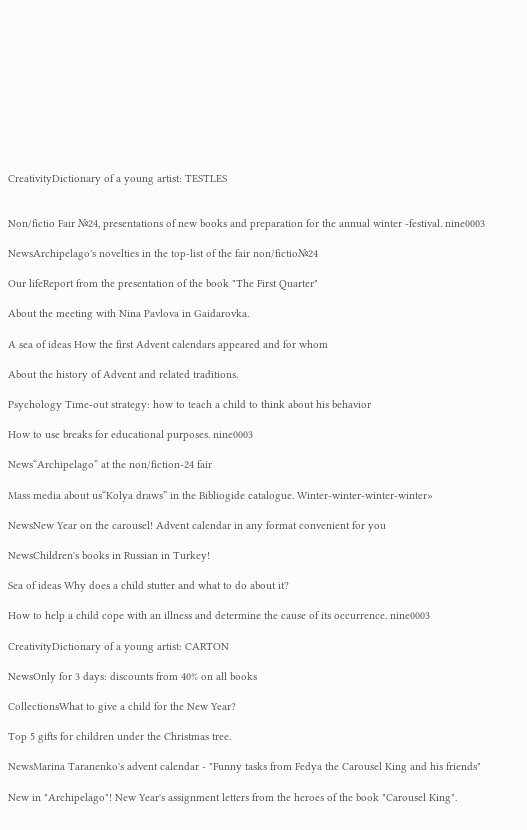CreativityDictionary of a young artist: TESTLES


Non/fictio Fair №24, presentations of new books and preparation for the annual winter -festival. nine0003

NewsArchipelago's novelties in the top-list of the fair non/fictio№24

Our lifeReport from the presentation of the book "The First Quarter"

About the meeting with Nina Pavlova in Gaidarovka.

A sea of ideas How the first Advent calendars appeared and for whom

About the history of Advent and related traditions.

Psychology Time-out strategy: how to teach a child to think about his behavior

How to use breaks for educational purposes. nine0003

News“Archipelago” at the non/fiction-24 fair

Mass media about us“Kolya draws” in the Bibliogide catalogue. Winter-winter-winter-winter»

NewsNew Year on the carousel! Advent calendar in any format convenient for you

NewsChildren's books in Russian in Turkey!

Sea of ideas Why does a child stutter and what to do about it?

How to help a child cope with an illness and determine the cause of its occurrence. nine0003

CreativityDictionary of a young artist: CARTON

NewsOnly for 3 days: discounts from 40% on all books

CollectionsWhat to give a child for the New Year?

Top 5 gifts for children under the Christmas tree.

NewsMarina Taranenko's advent calendar - "Funny tasks from Fedya the Carousel King and his friends"

New in "Archipelago"! New Year's assignment letters from the heroes of the book "Carousel King".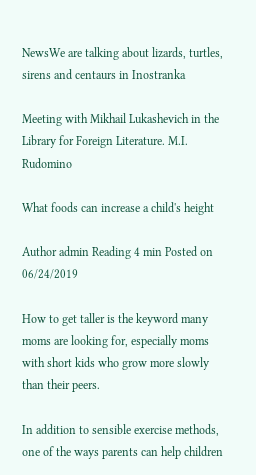NewsWe are talking about lizards, turtles, sirens and centaurs in Inostranka

Meeting with Mikhail Lukashevich in the Library for Foreign Literature. M.I. Rudomino

What foods can increase a child's height

Author admin Reading 4 min Posted on 06/24/2019

How to get taller is the keyword many moms are looking for, especially moms with short kids who grow more slowly than their peers.

In addition to sensible exercise methods, one of the ways parents can help children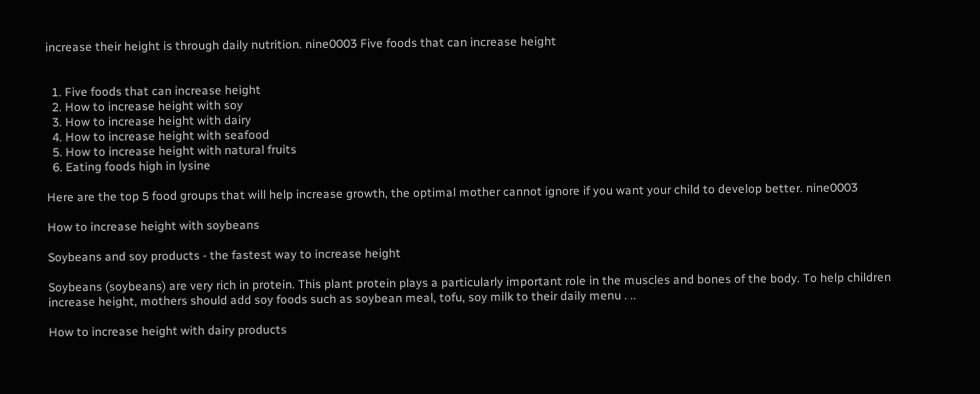increase their height is through daily nutrition. nine0003 Five foods that can increase height


  1. Five foods that can increase height
  2. How to increase height with soy
  3. How to increase height with dairy
  4. How to increase height with seafood
  5. How to increase height with natural fruits
  6. Eating foods high in lysine

Here are the top 5 food groups that will help increase growth, the optimal mother cannot ignore if you want your child to develop better. nine0003

How to increase height with soybeans

Soybeans and soy products - the fastest way to increase height

Soybeans (soybeans) are very rich in protein. This plant protein plays a particularly important role in the muscles and bones of the body. To help children increase height, mothers should add soy foods such as soybean meal, tofu, soy milk to their daily menu . ..

How to increase height with dairy products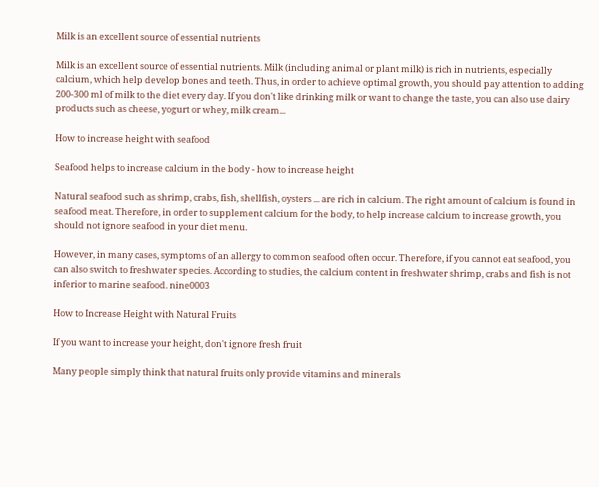Milk is an excellent source of essential nutrients

Milk is an excellent source of essential nutrients. Milk (including animal or plant milk) is rich in nutrients, especially calcium, which help develop bones and teeth. Thus, in order to achieve optimal growth, you should pay attention to adding 200-300 ml of milk to the diet every day. If you don't like drinking milk or want to change the taste, you can also use dairy products such as cheese, yogurt or whey, milk cream...

How to increase height with seafood

Seafood helps to increase calcium in the body - how to increase height

Natural seafood such as shrimp, crabs, fish, shellfish, oysters ... are rich in calcium. The right amount of calcium is found in seafood meat. Therefore, in order to supplement calcium for the body, to help increase calcium to increase growth, you should not ignore seafood in your diet menu.

However, in many cases, symptoms of an allergy to common seafood often occur. Therefore, if you cannot eat seafood, you can also switch to freshwater species. According to studies, the calcium content in freshwater shrimp, crabs and fish is not inferior to marine seafood. nine0003

How to Increase Height with Natural Fruits

If you want to increase your height, don't ignore fresh fruit

Many people simply think that natural fruits only provide vitamins and minerals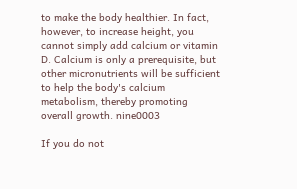to make the body healthier. In fact, however, to increase height, you cannot simply add calcium or vitamin D. Calcium is only a prerequisite, but other micronutrients will be sufficient to help the body's calcium metabolism, thereby promoting overall growth. nine0003

If you do not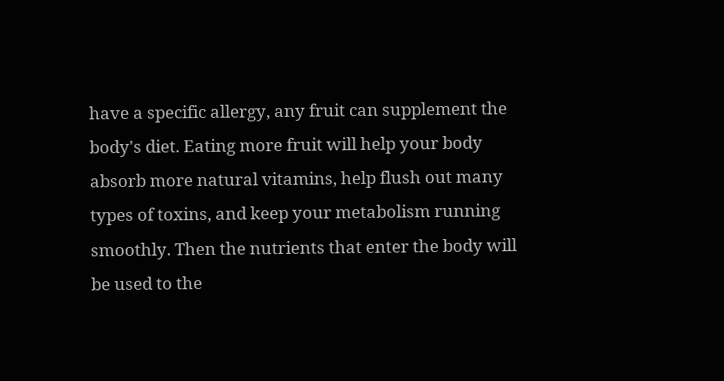have a specific allergy, any fruit can supplement the body's diet. Eating more fruit will help your body absorb more natural vitamins, help flush out many types of toxins, and keep your metabolism running smoothly. Then the nutrients that enter the body will be used to the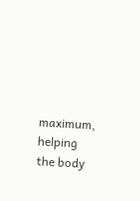maximum, helping the body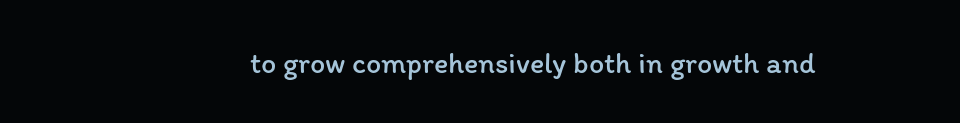to grow comprehensively both in growth and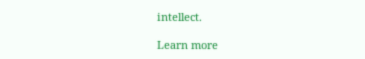intellect.

Learn more